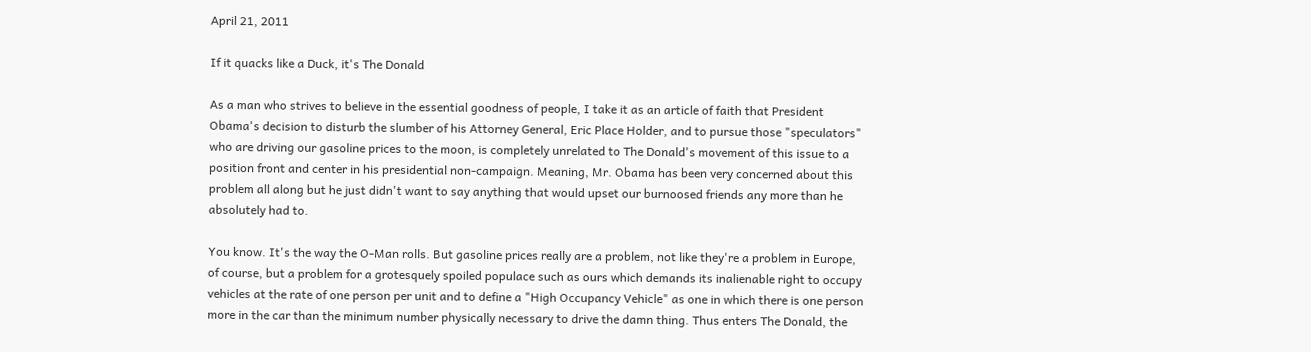April 21, 2011

If it quacks like a Duck, it's The Donald

As a man who strives to believe in the essential goodness of people, I take it as an article of faith that President Obama's decision to disturb the slumber of his Attorney General, Eric Place Holder, and to pursue those "speculators" who are driving our gasoline prices to the moon, is completely unrelated to The Donald's movement of this issue to a position front and center in his presidential non-campaign. Meaning, Mr. Obama has been very concerned about this problem all along but he just didn't want to say anything that would upset our burnoosed friends any more than he absolutely had to.

You know. It's the way the O-Man rolls. But gasoline prices really are a problem, not like they're a problem in Europe, of course, but a problem for a grotesquely spoiled populace such as ours which demands its inalienable right to occupy vehicles at the rate of one person per unit and to define a "High Occupancy Vehicle" as one in which there is one person more in the car than the minimum number physically necessary to drive the damn thing. Thus enters The Donald, the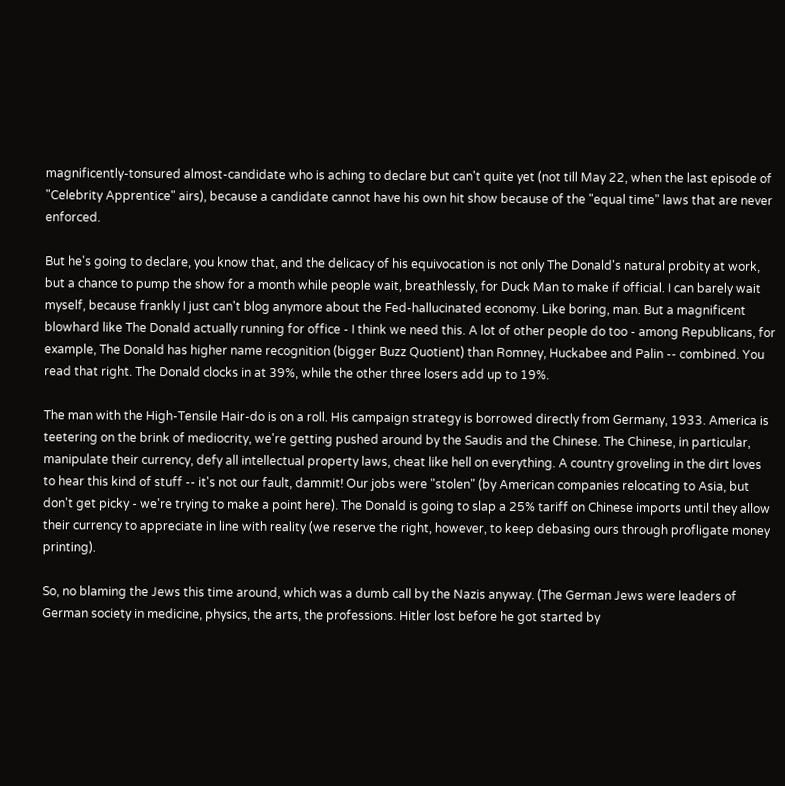magnificently-tonsured almost-candidate who is aching to declare but can't quite yet (not till May 22, when the last episode of "Celebrity Apprentice" airs), because a candidate cannot have his own hit show because of the "equal time" laws that are never enforced.

But he's going to declare, you know that, and the delicacy of his equivocation is not only The Donald's natural probity at work, but a chance to pump the show for a month while people wait, breathlessly, for Duck Man to make if official. I can barely wait myself, because frankly I just can't blog anymore about the Fed-hallucinated economy. Like boring, man. But a magnificent blowhard like The Donald actually running for office - I think we need this. A lot of other people do too - among Republicans, for example, The Donald has higher name recognition (bigger Buzz Quotient) than Romney, Huckabee and Palin -- combined. You read that right. The Donald clocks in at 39%, while the other three losers add up to 19%.

The man with the High-Tensile Hair-do is on a roll. His campaign strategy is borrowed directly from Germany, 1933. America is teetering on the brink of mediocrity, we're getting pushed around by the Saudis and the Chinese. The Chinese, in particular, manipulate their currency, defy all intellectual property laws, cheat like hell on everything. A country groveling in the dirt loves to hear this kind of stuff -- it's not our fault, dammit! Our jobs were "stolen" (by American companies relocating to Asia, but don't get picky - we're trying to make a point here). The Donald is going to slap a 25% tariff on Chinese imports until they allow their currency to appreciate in line with reality (we reserve the right, however, to keep debasing ours through profligate money printing).

So, no blaming the Jews this time around, which was a dumb call by the Nazis anyway. (The German Jews were leaders of German society in medicine, physics, the arts, the professions. Hitler lost before he got started by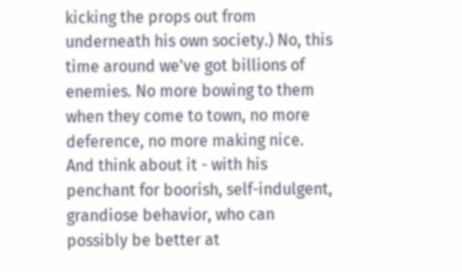kicking the props out from underneath his own society.) No, this time around we've got billions of enemies. No more bowing to them when they come to town, no more deference, no more making nice. And think about it - with his penchant for boorish, self-indulgent, grandiose behavior, who can possibly be better at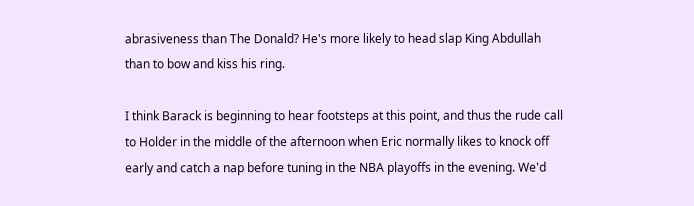abrasiveness than The Donald? He's more likely to head slap King Abdullah than to bow and kiss his ring.

I think Barack is beginning to hear footsteps at this point, and thus the rude call to Holder in the middle of the afternoon when Eric normally likes to knock off early and catch a nap before tuning in the NBA playoffs in the evening. We'd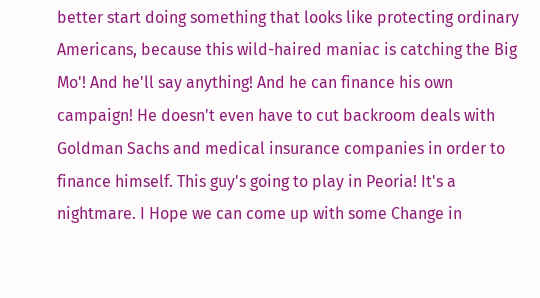better start doing something that looks like protecting ordinary Americans, because this wild-haired maniac is catching the Big Mo'! And he'll say anything! And he can finance his own campaign! He doesn't even have to cut backroom deals with Goldman Sachs and medical insurance companies in order to finance himself. This guy's going to play in Peoria! It's a nightmare. I Hope we can come up with some Change in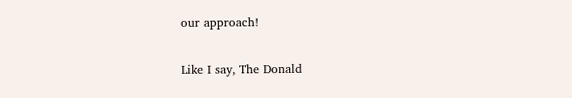our approach!

Like I say, The Donald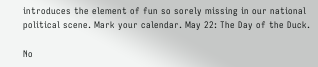introduces the element of fun so sorely missing in our national political scene. Mark your calendar. May 22: The Day of the Duck.

No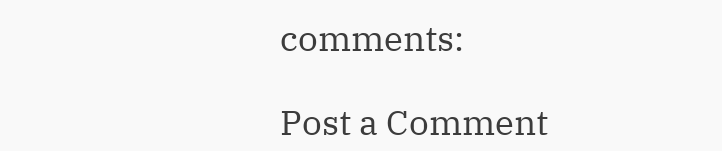comments:

Post a Comment